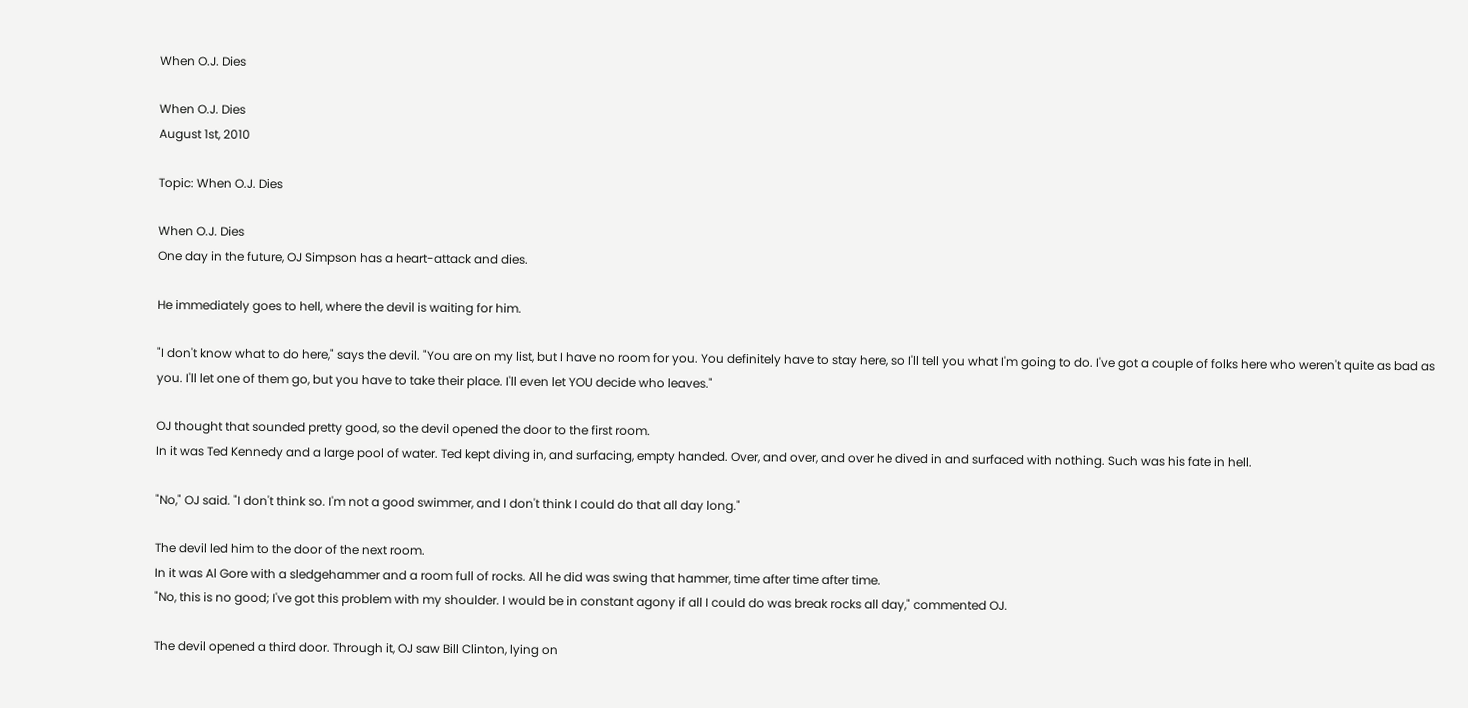When O.J. Dies

When O.J. Dies
August 1st, 2010

Topic: When O.J. Dies

When O.J. Dies
One day in the future, OJ Simpson has a heart-attack and dies.

He immediately goes to hell, where the devil is waiting for him.

"I don't know what to do here," says the devil. "You are on my list, but I have no room for you. You definitely have to stay here, so I'll tell you what I'm going to do. I've got a couple of folks here who weren't quite as bad as you. I'll let one of them go, but you have to take their place. I'll even let YOU decide who leaves."

OJ thought that sounded pretty good, so the devil opened the door to the first room.
In it was Ted Kennedy and a large pool of water. Ted kept diving in, and surfacing, empty handed. Over, and over, and over he dived in and surfaced with nothing. Such was his fate in hell.

"No," OJ said. "I don't think so. I'm not a good swimmer, and I don't think I could do that all day long."

The devil led him to the door of the next room.
In it was Al Gore with a sledgehammer and a room full of rocks. All he did was swing that hammer, time after time after time.
"No, this is no good; I've got this problem with my shoulder. I would be in constant agony if all I could do was break rocks all day," commented OJ.

The devil opened a third door. Through it, OJ saw Bill Clinton, lying on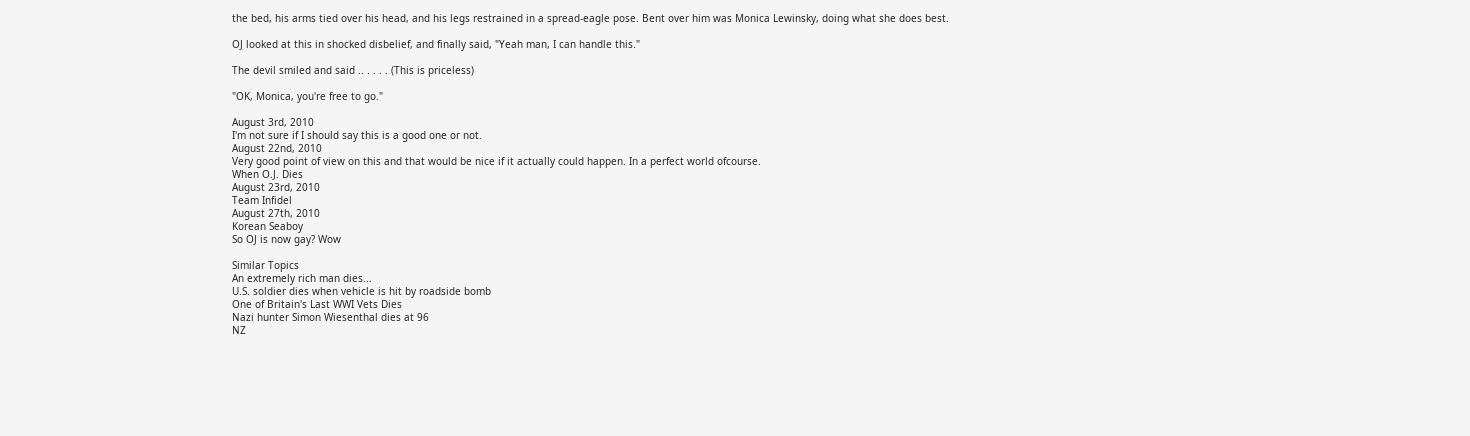the bed, his arms tied over his head, and his legs restrained in a spread-eagle pose. Bent over him was Monica Lewinsky, doing what she does best.

OJ looked at this in shocked disbelief, and finally said, "Yeah man, I can handle this."

The devil smiled and said .. . . . . (This is priceless)

"OK, Monica, you're free to go."

August 3rd, 2010
I'm not sure if I should say this is a good one or not.
August 22nd, 2010
Very good point of view on this and that would be nice if it actually could happen. In a perfect world ofcourse.
When O.J. Dies
August 23rd, 2010
Team Infidel
August 27th, 2010
Korean Seaboy
So OJ is now gay? Wow

Similar Topics
An extremely rich man dies...
U.S. soldier dies when vehicle is hit by roadside bomb
One of Britain's Last WWI Vets Dies
Nazi hunter Simon Wiesenthal dies at 96
NZ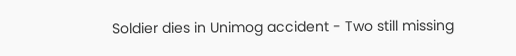Soldier dies in Unimog accident - Two still missing